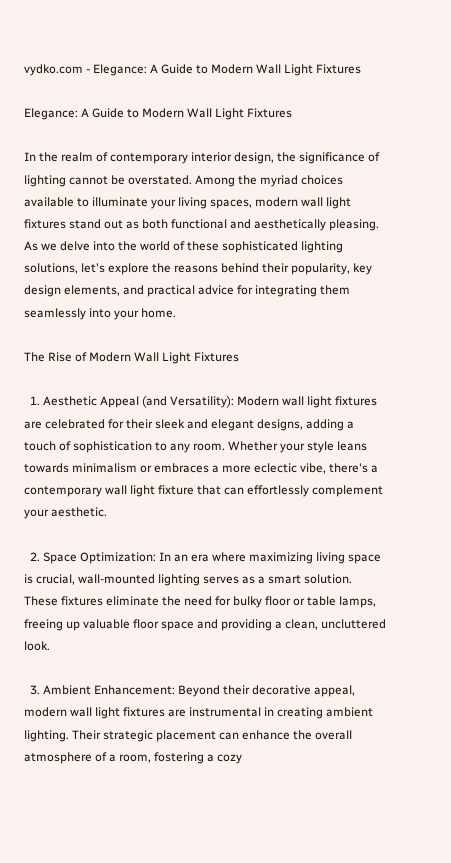vydko.com - Elegance: A Guide to Modern Wall Light Fixtures

Elegance: A Guide to Modern Wall Light Fixtures

In the realm of contemporary interior design, the significance of lighting cannot be overstated. Among the myriad choices available to illuminate your living spaces, modern wall light fixtures stand out as both functional and aesthetically pleasing. As we delve into the world of these sophisticated lighting solutions, let's explore the reasons behind their popularity, key design elements, and practical advice for integrating them seamlessly into your home.

The Rise of Modern Wall Light Fixtures

  1. Aesthetic Appeal (and Versatility): Modern wall light fixtures are celebrated for their sleek and elegant designs, adding a touch of sophistication to any room. Whether your style leans towards minimalism or embraces a more eclectic vibe, there's a contemporary wall light fixture that can effortlessly complement your aesthetic.

  2. Space Optimization: In an era where maximizing living space is crucial, wall-mounted lighting serves as a smart solution. These fixtures eliminate the need for bulky floor or table lamps, freeing up valuable floor space and providing a clean, uncluttered look.

  3. Ambient Enhancement: Beyond their decorative appeal, modern wall light fixtures are instrumental in creating ambient lighting. Their strategic placement can enhance the overall atmosphere of a room, fostering a cozy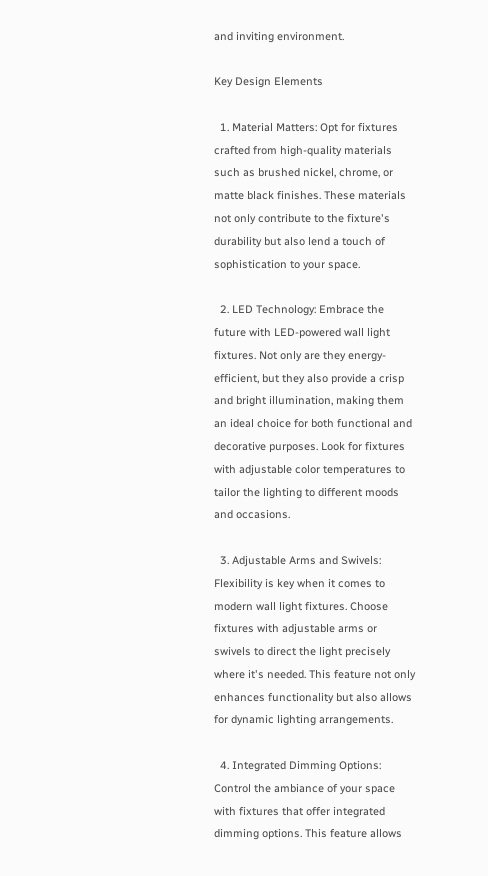and inviting environment.

Key Design Elements

  1. Material Matters: Opt for fixtures crafted from high-quality materials such as brushed nickel, chrome, or matte black finishes. These materials not only contribute to the fixture's durability but also lend a touch of sophistication to your space.

  2. LED Technology: Embrace the future with LED-powered wall light fixtures. Not only are they energy-efficient, but they also provide a crisp and bright illumination, making them an ideal choice for both functional and decorative purposes. Look for fixtures with adjustable color temperatures to tailor the lighting to different moods and occasions.

  3. Adjustable Arms and Swivels: Flexibility is key when it comes to modern wall light fixtures. Choose fixtures with adjustable arms or swivels to direct the light precisely where it's needed. This feature not only enhances functionality but also allows for dynamic lighting arrangements.

  4. Integrated Dimming Options: Control the ambiance of your space with fixtures that offer integrated dimming options. This feature allows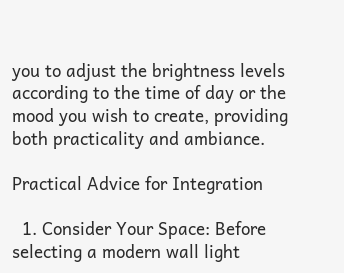you to adjust the brightness levels according to the time of day or the mood you wish to create, providing both practicality and ambiance.

Practical Advice for Integration

  1. Consider Your Space: Before selecting a modern wall light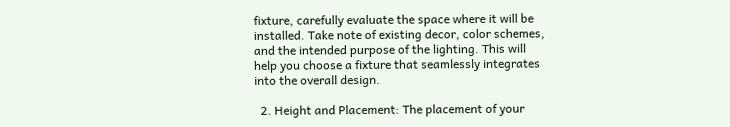fixture, carefully evaluate the space where it will be installed. Take note of existing decor, color schemes, and the intended purpose of the lighting. This will help you choose a fixture that seamlessly integrates into the overall design.

  2. Height and Placement: The placement of your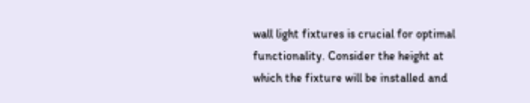wall light fixtures is crucial for optimal functionality. Consider the height at which the fixture will be installed and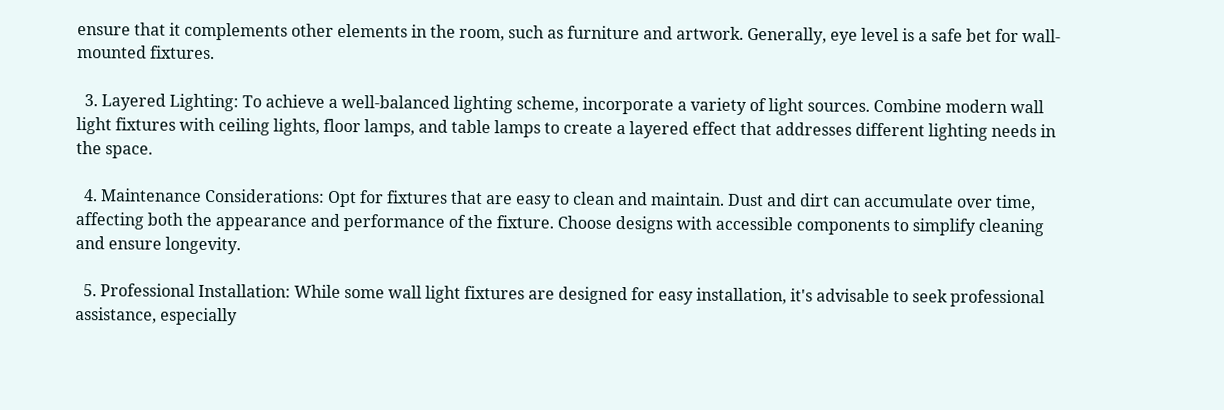ensure that it complements other elements in the room, such as furniture and artwork. Generally, eye level is a safe bet for wall-mounted fixtures.

  3. Layered Lighting: To achieve a well-balanced lighting scheme, incorporate a variety of light sources. Combine modern wall light fixtures with ceiling lights, floor lamps, and table lamps to create a layered effect that addresses different lighting needs in the space.

  4. Maintenance Considerations: Opt for fixtures that are easy to clean and maintain. Dust and dirt can accumulate over time, affecting both the appearance and performance of the fixture. Choose designs with accessible components to simplify cleaning and ensure longevity.

  5. Professional Installation: While some wall light fixtures are designed for easy installation, it's advisable to seek professional assistance, especially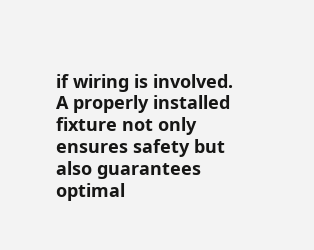if wiring is involved. A properly installed fixture not only ensures safety but also guarantees optimal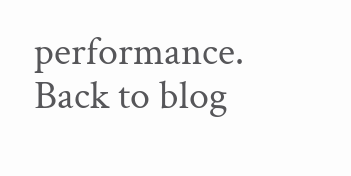performance.
Back to blog